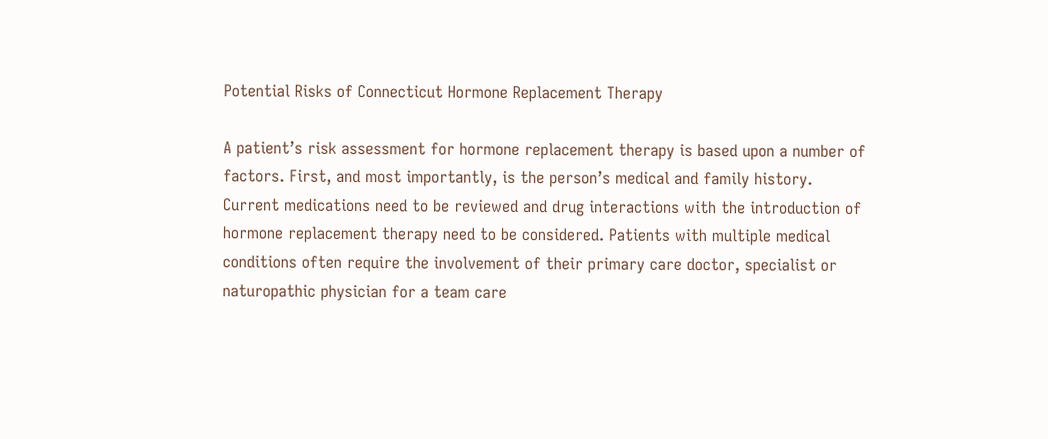Potential Risks of Connecticut Hormone Replacement Therapy

A patient’s risk assessment for hormone replacement therapy is based upon a number of factors. First, and most importantly, is the person’s medical and family history. Current medications need to be reviewed and drug interactions with the introduction of hormone replacement therapy need to be considered. Patients with multiple medical conditions often require the involvement of their primary care doctor, specialist or naturopathic physician for a team care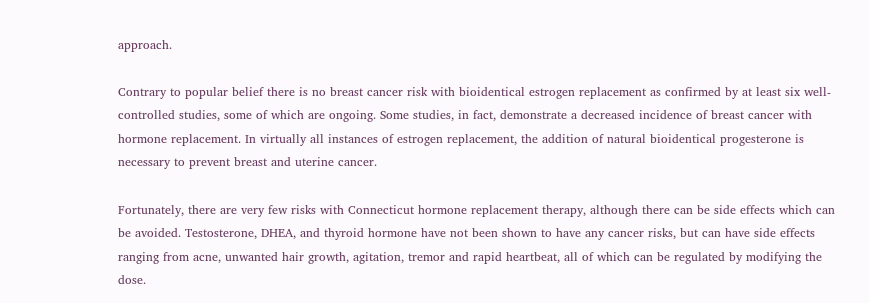approach.

Contrary to popular belief there is no breast cancer risk with bioidentical estrogen replacement as confirmed by at least six well-controlled studies, some of which are ongoing. Some studies, in fact, demonstrate a decreased incidence of breast cancer with hormone replacement. In virtually all instances of estrogen replacement, the addition of natural bioidentical progesterone is necessary to prevent breast and uterine cancer.

Fortunately, there are very few risks with Connecticut hormone replacement therapy, although there can be side effects which can be avoided. Testosterone, DHEA, and thyroid hormone have not been shown to have any cancer risks, but can have side effects ranging from acne, unwanted hair growth, agitation, tremor and rapid heartbeat, all of which can be regulated by modifying the dose.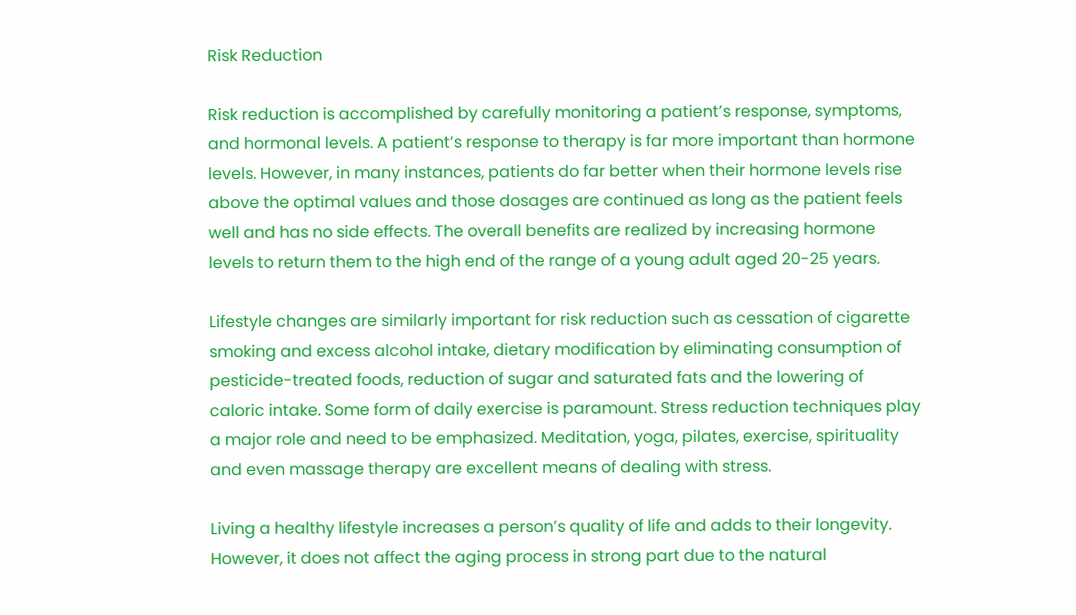Risk Reduction

Risk reduction is accomplished by carefully monitoring a patient’s response, symptoms, and hormonal levels. A patient’s response to therapy is far more important than hormone levels. However, in many instances, patients do far better when their hormone levels rise above the optimal values and those dosages are continued as long as the patient feels well and has no side effects. The overall benefits are realized by increasing hormone levels to return them to the high end of the range of a young adult aged 20-25 years.

Lifestyle changes are similarly important for risk reduction such as cessation of cigarette smoking and excess alcohol intake, dietary modification by eliminating consumption of pesticide-treated foods, reduction of sugar and saturated fats and the lowering of caloric intake. Some form of daily exercise is paramount. Stress reduction techniques play a major role and need to be emphasized. Meditation, yoga, pilates, exercise, spirituality and even massage therapy are excellent means of dealing with stress.

Living a healthy lifestyle increases a person’s quality of life and adds to their longevity. However, it does not affect the aging process in strong part due to the natural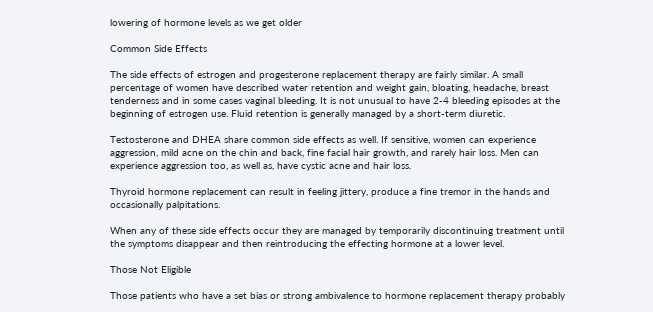lowering of hormone levels as we get older

Common Side Effects

The side effects of estrogen and progesterone replacement therapy are fairly similar. A small percentage of women have described water retention and weight gain, bloating, headache, breast tenderness and in some cases vaginal bleeding. It is not unusual to have 2-4 bleeding episodes at the beginning of estrogen use. Fluid retention is generally managed by a short-term diuretic.

Testosterone and DHEA share common side effects as well. If sensitive, women can experience aggression, mild acne on the chin and back, fine facial hair growth, and rarely hair loss. Men can experience aggression too, as well as, have cystic acne and hair loss.

Thyroid hormone replacement can result in feeling jittery, produce a fine tremor in the hands and occasionally palpitations.

When any of these side effects occur they are managed by temporarily discontinuing treatment until the symptoms disappear and then reintroducing the effecting hormone at a lower level.

Those Not Eligible

Those patients who have a set bias or strong ambivalence to hormone replacement therapy probably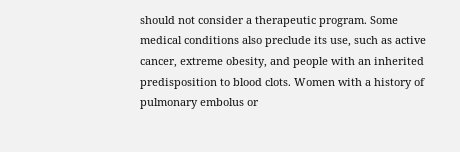should not consider a therapeutic program. Some medical conditions also preclude its use, such as active cancer, extreme obesity, and people with an inherited predisposition to blood clots. Women with a history of pulmonary embolus or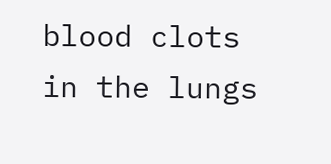blood clots in the lungs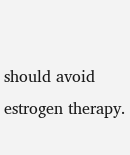should avoid estrogen therapy.